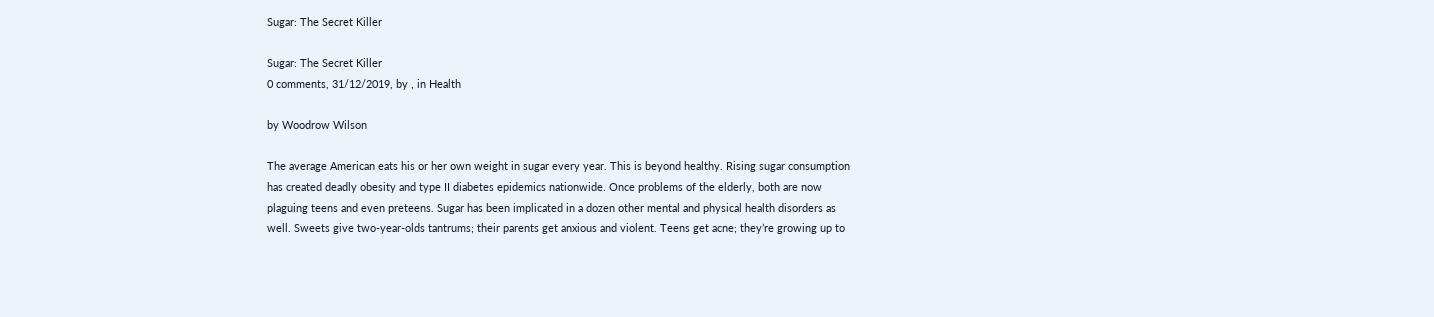Sugar: The Secret Killer

Sugar: The Secret Killer
0 comments, 31/12/2019, by , in Health

by Woodrow Wilson

The average American eats his or her own weight in sugar every year. This is beyond healthy. Rising sugar consumption has created deadly obesity and type II diabetes epidemics nationwide. Once problems of the elderly, both are now plaguing teens and even preteens. Sugar has been implicated in a dozen other mental and physical health disorders as well. Sweets give two-year-olds tantrums; their parents get anxious and violent. Teens get acne; they’re growing up to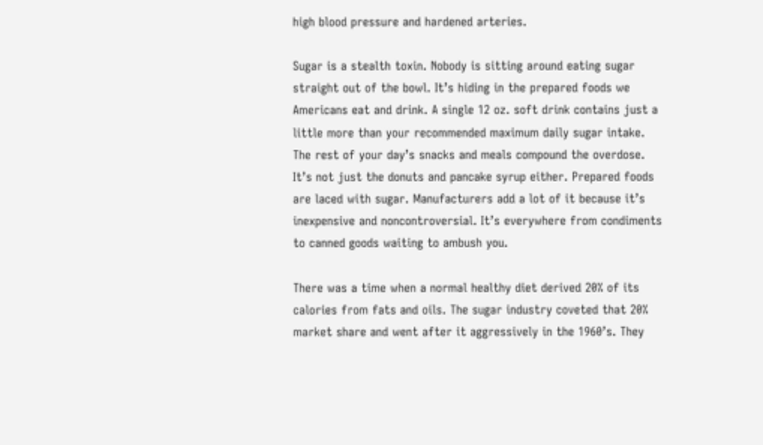high blood pressure and hardened arteries.

Sugar is a stealth toxin. Nobody is sitting around eating sugar straight out of the bowl. It’s hiding in the prepared foods we Americans eat and drink. A single 12 oz. soft drink contains just a little more than your recommended maximum daily sugar intake. The rest of your day’s snacks and meals compound the overdose. It’s not just the donuts and pancake syrup either. Prepared foods are laced with sugar. Manufacturers add a lot of it because it’s inexpensive and noncontroversial. It’s everywhere from condiments to canned goods waiting to ambush you.

There was a time when a normal healthy diet derived 20% of its calories from fats and oils. The sugar industry coveted that 20% market share and went after it aggressively in the 1960’s. They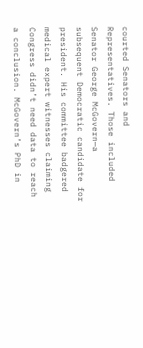courted Senators and Representatives. Those included Senator George McGovern—a subsequent Democratic candidate for president. His committee badgered medical expert witnesses claiming Congress didn’t need data to reach a conclusion. McGovern’s PhD in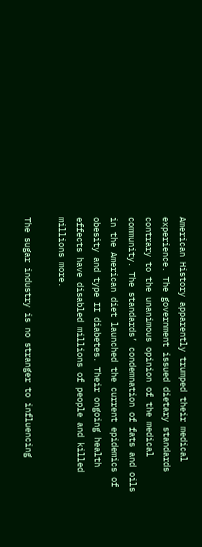American History apparently trumped their medical experience. The government issued dietary standards contrary to the unanimous opinion of the medical community. The standards’ condemnation of fats and oils in the American diet launched the current epidemics of obesity and type II diabetes. Their ongoing health effects have disabled millions of people and killed millions more.

The sugar industry is no stranger to influencing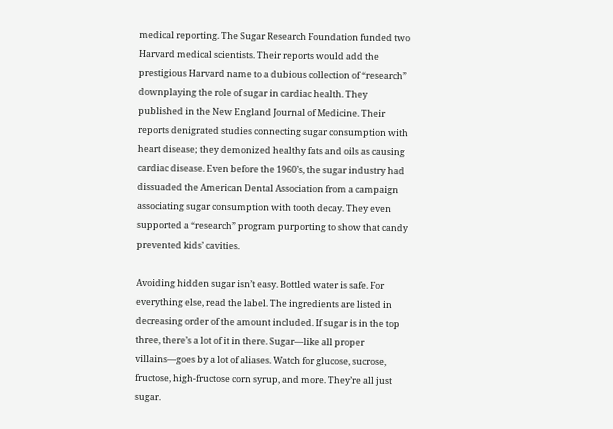medical reporting. The Sugar Research Foundation funded two Harvard medical scientists. Their reports would add the prestigious Harvard name to a dubious collection of “research” downplaying the role of sugar in cardiac health. They published in the New England Journal of Medicine. Their reports denigrated studies connecting sugar consumption with heart disease; they demonized healthy fats and oils as causing cardiac disease. Even before the 1960’s, the sugar industry had dissuaded the American Dental Association from a campaign associating sugar consumption with tooth decay. They even supported a “research” program purporting to show that candy prevented kids’ cavities.

Avoiding hidden sugar isn’t easy. Bottled water is safe. For everything else, read the label. The ingredients are listed in decreasing order of the amount included. If sugar is in the top three, there’s a lot of it in there. Sugar—like all proper villains—goes by a lot of aliases. Watch for glucose, sucrose, fructose, high-fructose corn syrup, and more. They’re all just sugar.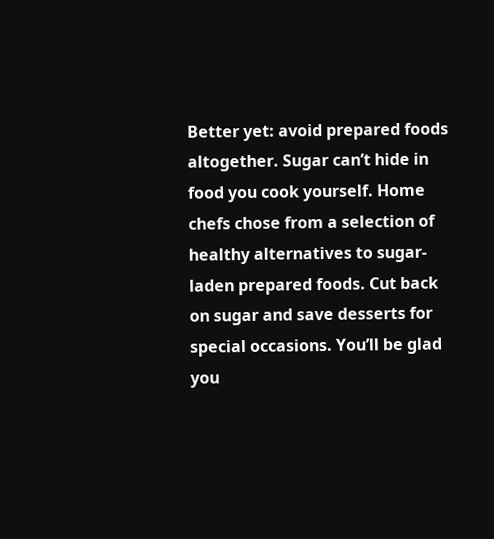Better yet: avoid prepared foods altogether. Sugar can’t hide in food you cook yourself. Home chefs chose from a selection of healthy alternatives to sugar-laden prepared foods. Cut back on sugar and save desserts for special occasions. You’ll be glad you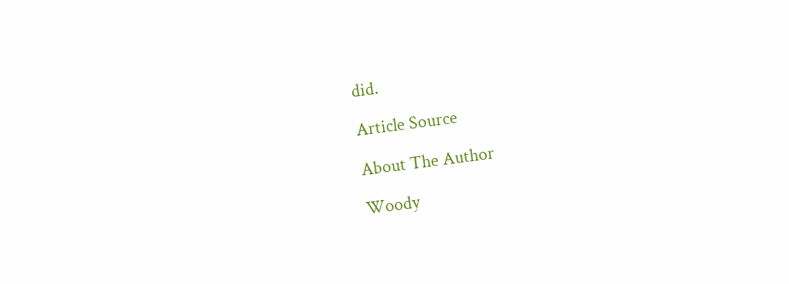did.

Article Source

About The Author

Woody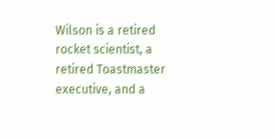Wilson is a retired rocket scientist, a retired Toastmaster executive, and a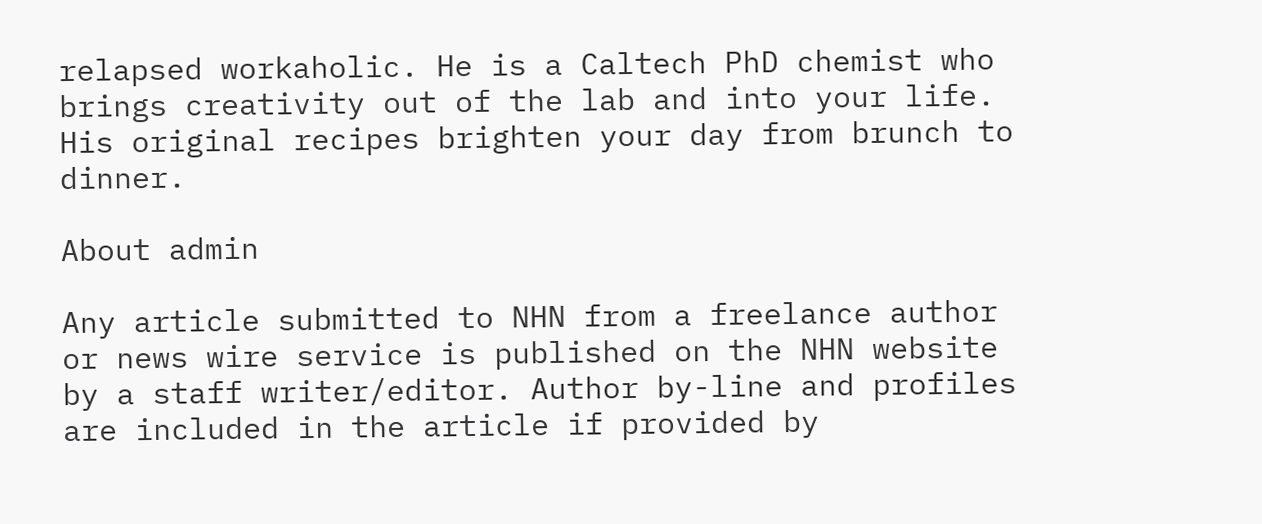relapsed workaholic. He is a Caltech PhD chemist who brings creativity out of the lab and into your life. His original recipes brighten your day from brunch to dinner.

About admin

Any article submitted to NHN from a freelance author or news wire service is published on the NHN website by a staff writer/editor. Author by-line and profiles are included in the article if provided by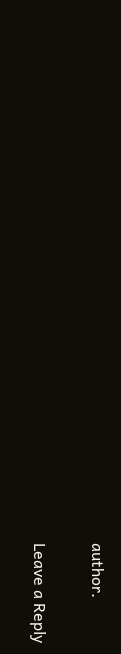author.

Leave a Reply